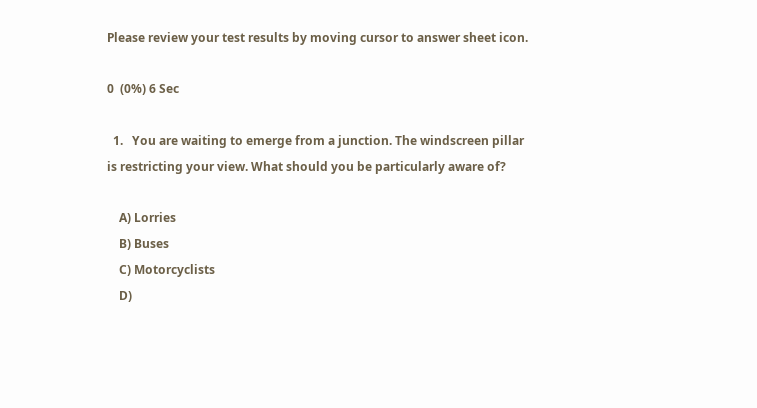Please review your test results by moving cursor to answer sheet icon.

0  (0%) 6 Sec

  1.   You are waiting to emerge from a junction. The windscreen pillar is restricting your view. What should you be particularly aware of?

    A) Lorries
    B) Buses
    C) Motorcyclists
    D)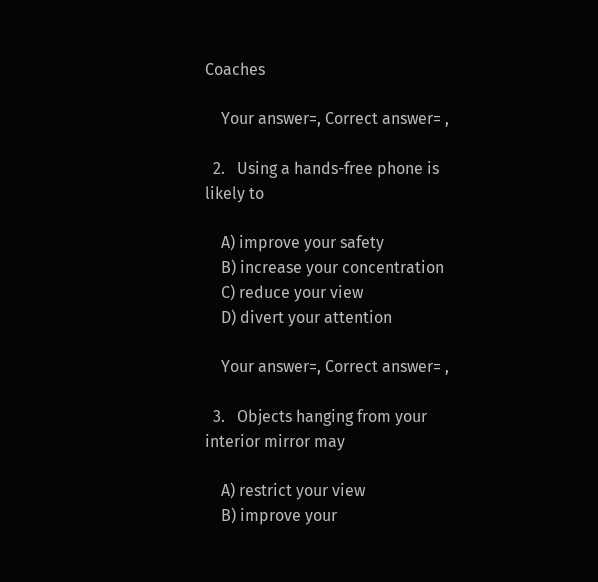Coaches

    Your answer=, Correct answer= ,

  2.   Using a hands-free phone is likely to

    A) improve your safety
    B) increase your concentration
    C) reduce your view
    D) divert your attention

    Your answer=, Correct answer= ,

  3.   Objects hanging from your interior mirror may

    A) restrict your view
    B) improve your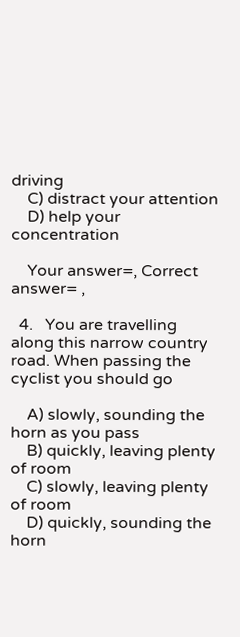driving
    C) distract your attention
    D) help your concentration

    Your answer=, Correct answer= ,

  4.   You are travelling along this narrow country road. When passing the cyclist you should go

    A) slowly, sounding the horn as you pass
    B) quickly, leaving plenty of room
    C) slowly, leaving plenty of room
    D) quickly, sounding the horn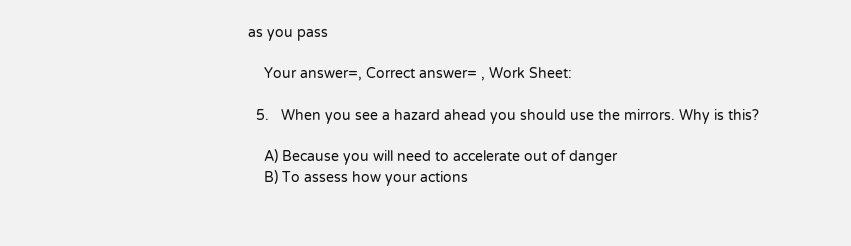as you pass

    Your answer=, Correct answer= , Work Sheet:

  5.   When you see a hazard ahead you should use the mirrors. Why is this?

    A) Because you will need to accelerate out of danger
    B) To assess how your actions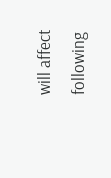will affect following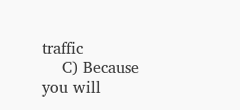traffic
    C) Because you will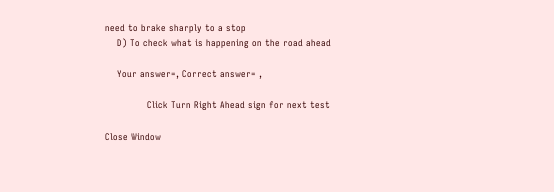need to brake sharply to a stop
    D) To check what is happening on the road ahead

    Your answer=, Correct answer= ,

              Click Turn Right Ahead sign for next test

Close Window